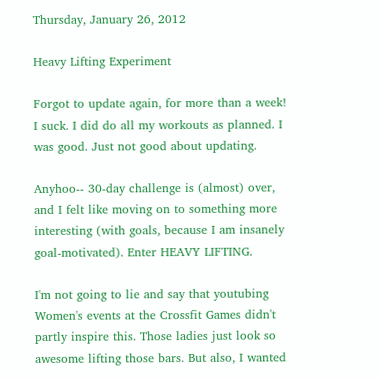Thursday, January 26, 2012

Heavy Lifting Experiment

Forgot to update again, for more than a week! I suck. I did do all my workouts as planned. I was good. Just not good about updating.

Anyhoo-- 30-day challenge is (almost) over, and I felt like moving on to something more interesting (with goals, because I am insanely goal-motivated). Enter HEAVY LIFTING.

I'm not going to lie and say that youtubing Women's events at the Crossfit Games didn't partly inspire this. Those ladies just look so awesome lifting those bars. But also, I wanted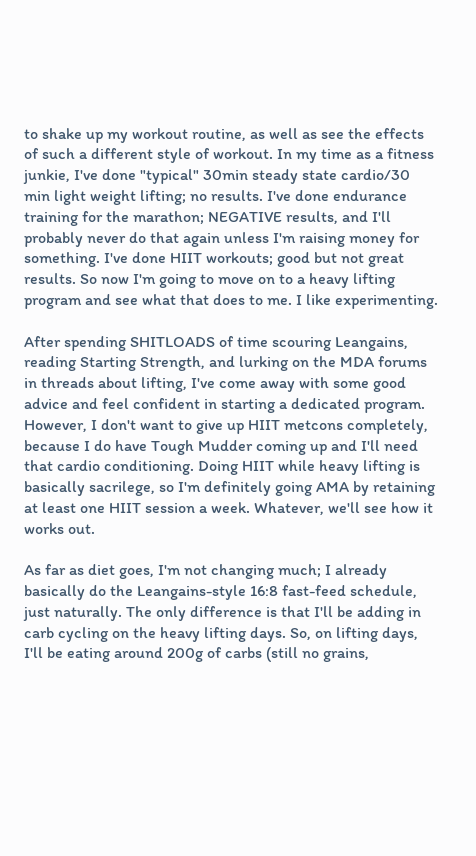to shake up my workout routine, as well as see the effects of such a different style of workout. In my time as a fitness junkie, I've done "typical" 30min steady state cardio/30 min light weight lifting; no results. I've done endurance training for the marathon; NEGATIVE results, and I'll probably never do that again unless I'm raising money for something. I've done HIIT workouts; good but not great results. So now I'm going to move on to a heavy lifting program and see what that does to me. I like experimenting.

After spending SHITLOADS of time scouring Leangains, reading Starting Strength, and lurking on the MDA forums in threads about lifting, I've come away with some good advice and feel confident in starting a dedicated program. However, I don't want to give up HIIT metcons completely, because I do have Tough Mudder coming up and I'll need that cardio conditioning. Doing HIIT while heavy lifting is basically sacrilege, so I'm definitely going AMA by retaining at least one HIIT session a week. Whatever, we'll see how it works out.

As far as diet goes, I'm not changing much; I already basically do the Leangains-style 16:8 fast-feed schedule, just naturally. The only difference is that I'll be adding in carb cycling on the heavy lifting days. So, on lifting days, I'll be eating around 200g of carbs (still no grains,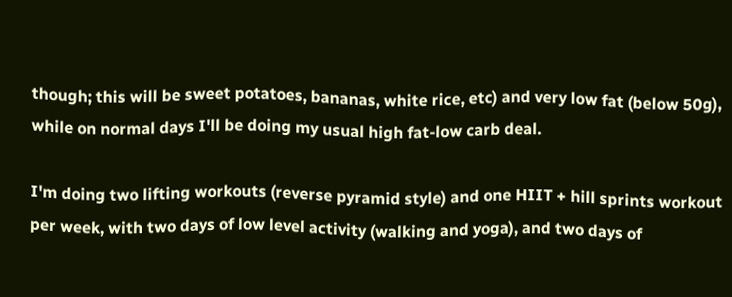though; this will be sweet potatoes, bananas, white rice, etc) and very low fat (below 50g), while on normal days I'll be doing my usual high fat-low carb deal.

I'm doing two lifting workouts (reverse pyramid style) and one HIIT + hill sprints workout per week, with two days of low level activity (walking and yoga), and two days of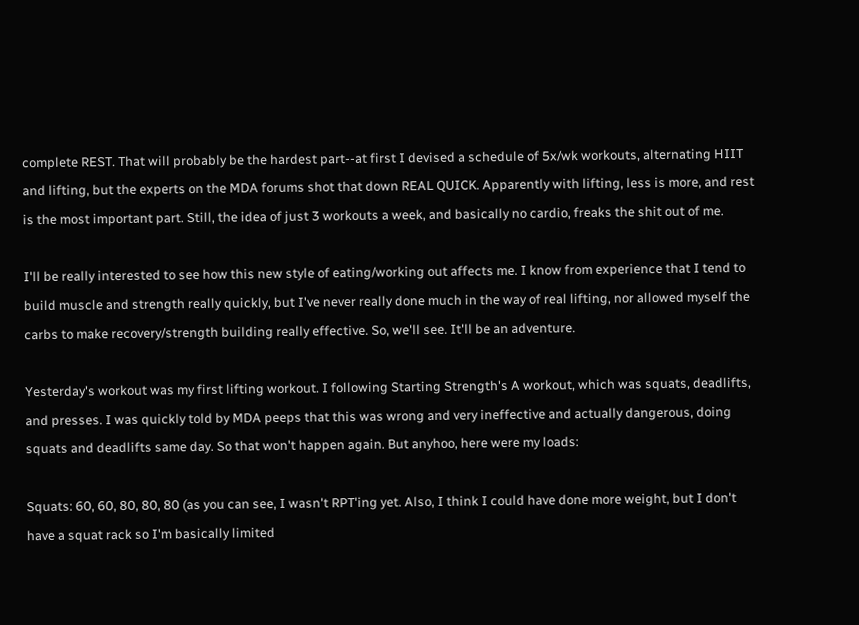complete REST. That will probably be the hardest part--at first I devised a schedule of 5x/wk workouts, alternating HIIT and lifting, but the experts on the MDA forums shot that down REAL QUICK. Apparently with lifting, less is more, and rest is the most important part. Still, the idea of just 3 workouts a week, and basically no cardio, freaks the shit out of me.

I'll be really interested to see how this new style of eating/working out affects me. I know from experience that I tend to build muscle and strength really quickly, but I've never really done much in the way of real lifting, nor allowed myself the carbs to make recovery/strength building really effective. So, we'll see. It'll be an adventure.

Yesterday's workout was my first lifting workout. I following Starting Strength's A workout, which was squats, deadlifts, and presses. I was quickly told by MDA peeps that this was wrong and very ineffective and actually dangerous, doing squats and deadlifts same day. So that won't happen again. But anyhoo, here were my loads:

Squats: 60, 60, 80, 80, 80 (as you can see, I wasn't RPT'ing yet. Also, I think I could have done more weight, but I don't have a squat rack so I'm basically limited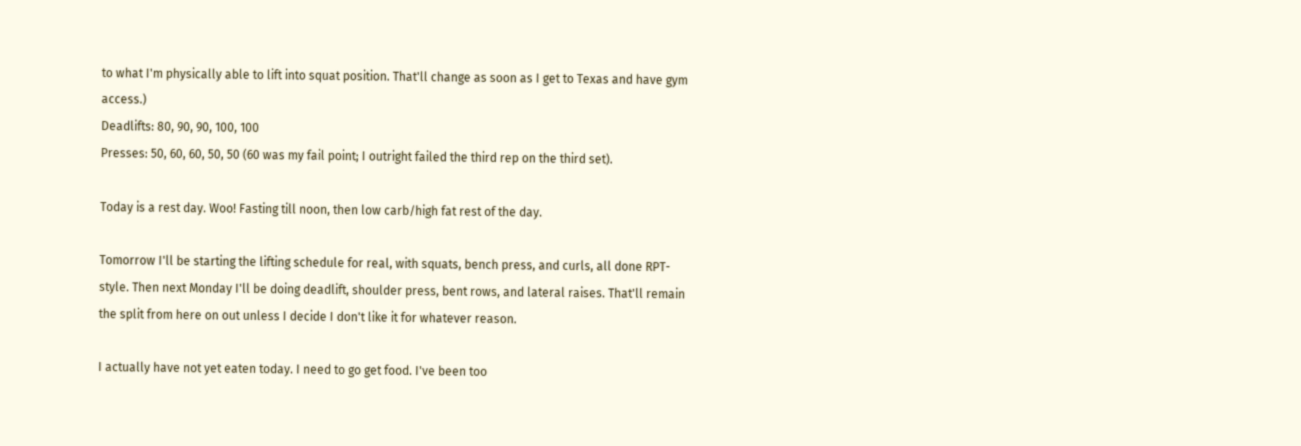to what I'm physically able to lift into squat position. That'll change as soon as I get to Texas and have gym access.)
Deadlifts: 80, 90, 90, 100, 100
Presses: 50, 60, 60, 50, 50 (60 was my fail point; I outright failed the third rep on the third set).

Today is a rest day. Woo! Fasting till noon, then low carb/high fat rest of the day.

Tomorrow I'll be starting the lifting schedule for real, with squats, bench press, and curls, all done RPT-style. Then next Monday I'll be doing deadlift, shoulder press, bent rows, and lateral raises. That'll remain the split from here on out unless I decide I don't like it for whatever reason.

I actually have not yet eaten today. I need to go get food. I've been too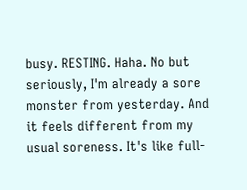busy. RESTING. Haha. No but seriously, I'm already a sore monster from yesterday. And it feels different from my usual soreness. It's like full-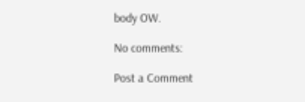body OW.

No comments:

Post a Comment